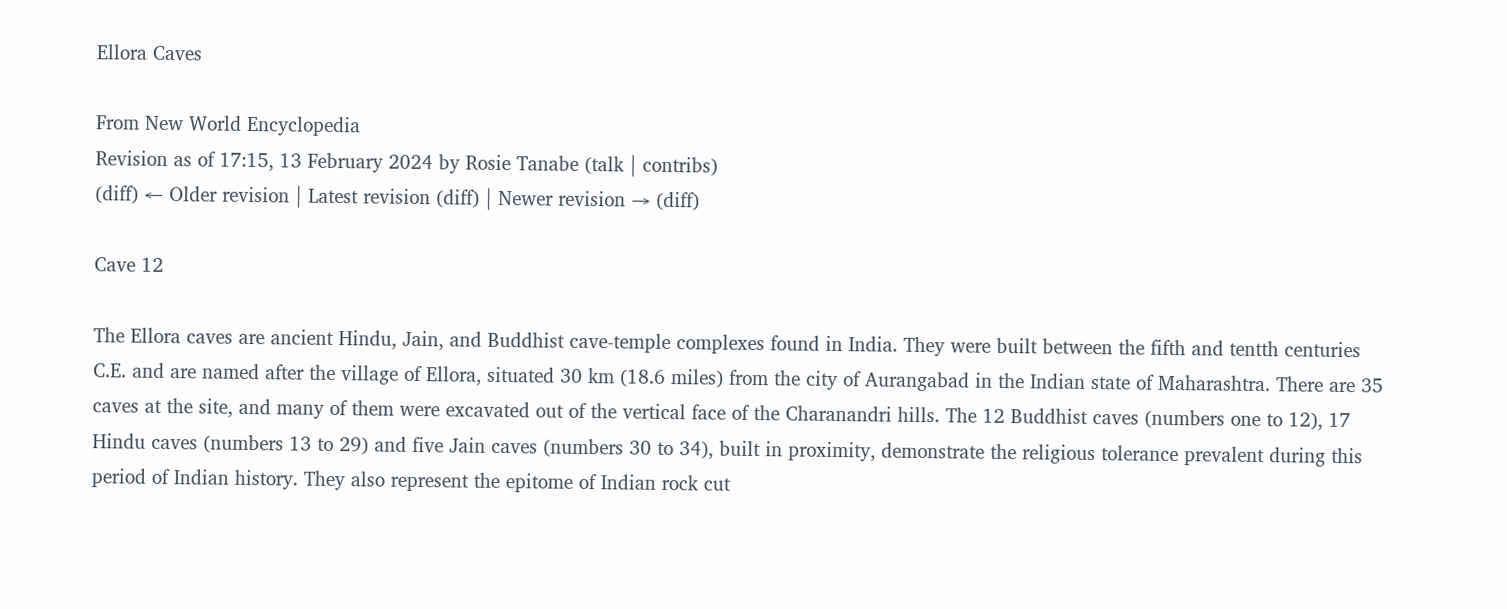Ellora Caves

From New World Encyclopedia
Revision as of 17:15, 13 February 2024 by Rosie Tanabe (talk | contribs)
(diff) ← Older revision | Latest revision (diff) | Newer revision → (diff)

Cave 12

The Ellora caves are ancient Hindu, Jain, and Buddhist cave-temple complexes found in India. They were built between the fifth and tentth centuries C.E. and are named after the village of Ellora, situated 30 km (18.6 miles) from the city of Aurangabad in the Indian state of Maharashtra. There are 35 caves at the site, and many of them were excavated out of the vertical face of the Charanandri hills. The 12 Buddhist caves (numbers one to 12), 17 Hindu caves (numbers 13 to 29) and five Jain caves (numbers 30 to 34), built in proximity, demonstrate the religious tolerance prevalent during this period of Indian history. They also represent the epitome of Indian rock cut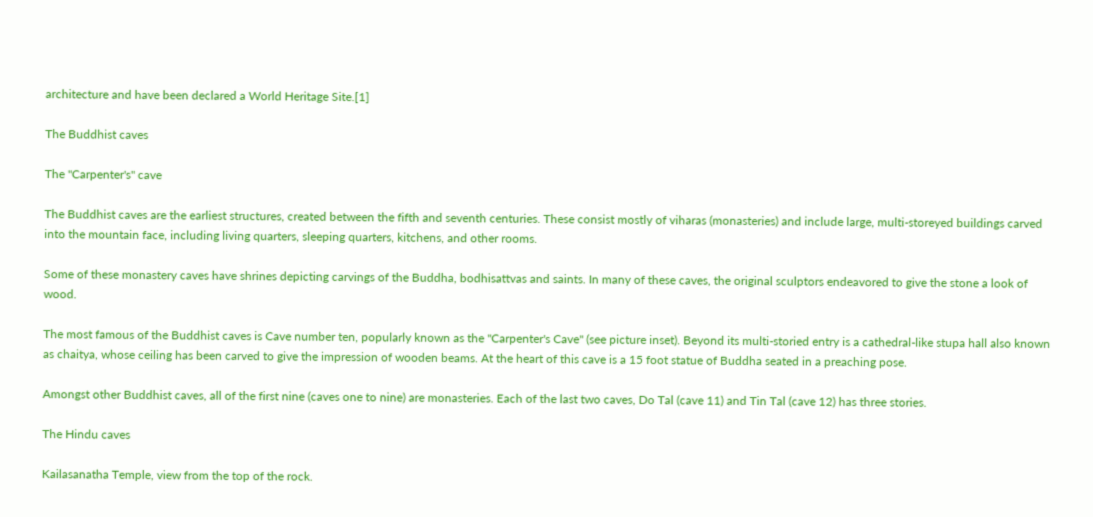architecture and have been declared a World Heritage Site.[1]

The Buddhist caves

The "Carpenter's" cave

The Buddhist caves are the earliest structures, created between the fifth and seventh centuries. These consist mostly of viharas (monasteries) and include large, multi-storeyed buildings carved into the mountain face, including living quarters, sleeping quarters, kitchens, and other rooms.

Some of these monastery caves have shrines depicting carvings of the Buddha, bodhisattvas and saints. In many of these caves, the original sculptors endeavored to give the stone a look of wood.

The most famous of the Buddhist caves is Cave number ten, popularly known as the "Carpenter's Cave" (see picture inset). Beyond its multi-storied entry is a cathedral-like stupa hall also known as chaitya, whose ceiling has been carved to give the impression of wooden beams. At the heart of this cave is a 15 foot statue of Buddha seated in a preaching pose.

Amongst other Buddhist caves, all of the first nine (caves one to nine) are monasteries. Each of the last two caves, Do Tal (cave 11) and Tin Tal (cave 12) has three stories.

The Hindu caves

Kailasanatha Temple, view from the top of the rock.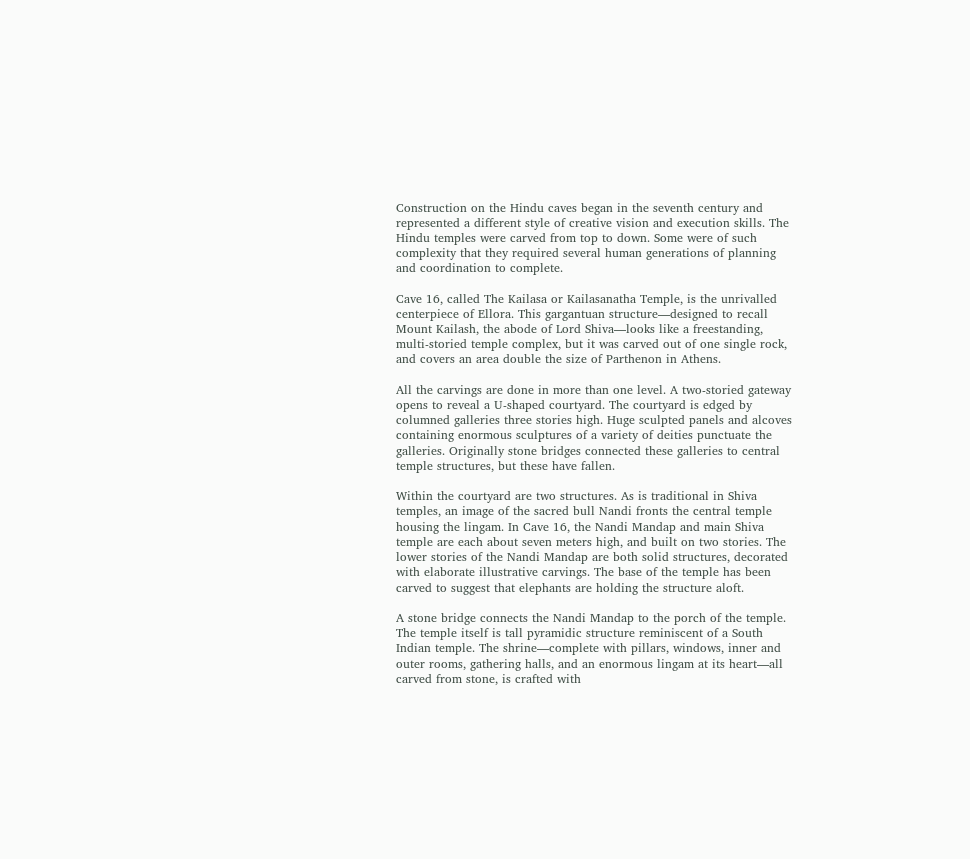Construction on the Hindu caves began in the seventh century and represented a different style of creative vision and execution skills. The Hindu temples were carved from top to down. Some were of such complexity that they required several human generations of planning and coordination to complete.

Cave 16, called The Kailasa or Kailasanatha Temple, is the unrivalled centerpiece of Ellora. This gargantuan structure—designed to recall Mount Kailash, the abode of Lord Shiva—looks like a freestanding, multi-storied temple complex, but it was carved out of one single rock, and covers an area double the size of Parthenon in Athens.

All the carvings are done in more than one level. A two-storied gateway opens to reveal a U-shaped courtyard. The courtyard is edged by columned galleries three stories high. Huge sculpted panels and alcoves containing enormous sculptures of a variety of deities punctuate the galleries. Originally stone bridges connected these galleries to central temple structures, but these have fallen.

Within the courtyard are two structures. As is traditional in Shiva temples, an image of the sacred bull Nandi fronts the central temple housing the lingam. In Cave 16, the Nandi Mandap and main Shiva temple are each about seven meters high, and built on two stories. The lower stories of the Nandi Mandap are both solid structures, decorated with elaborate illustrative carvings. The base of the temple has been carved to suggest that elephants are holding the structure aloft.

A stone bridge connects the Nandi Mandap to the porch of the temple. The temple itself is tall pyramidic structure reminiscent of a South Indian temple. The shrine—complete with pillars, windows, inner and outer rooms, gathering halls, and an enormous lingam at its heart—all carved from stone, is crafted with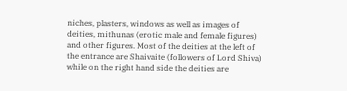niches, plasters, windows as well as images of deities, mithunas (erotic male and female figures) and other figures. Most of the deities at the left of the entrance are Shaivaite (followers of Lord Shiva) while on the right hand side the deities are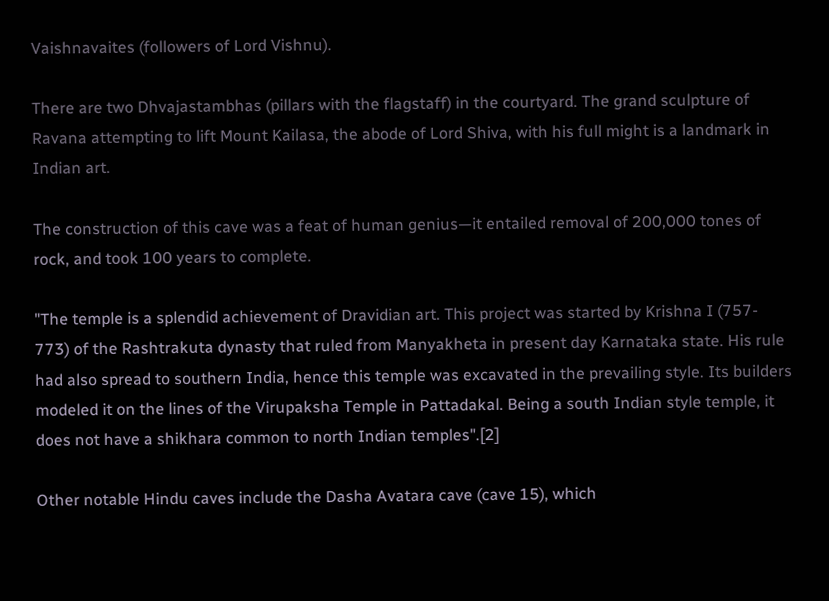Vaishnavaites (followers of Lord Vishnu).

There are two Dhvajastambhas (pillars with the flagstaff) in the courtyard. The grand sculpture of Ravana attempting to lift Mount Kailasa, the abode of Lord Shiva, with his full might is a landmark in Indian art.

The construction of this cave was a feat of human genius—it entailed removal of 200,000 tones of rock, and took 100 years to complete.

"The temple is a splendid achievement of Dravidian art. This project was started by Krishna I (757- 773) of the Rashtrakuta dynasty that ruled from Manyakheta in present day Karnataka state. His rule had also spread to southern India, hence this temple was excavated in the prevailing style. Its builders modeled it on the lines of the Virupaksha Temple in Pattadakal. Being a south Indian style temple, it does not have a shikhara common to north Indian temples".[2]

Other notable Hindu caves include the Dasha Avatara cave (cave 15), which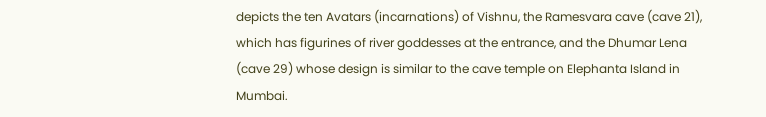depicts the ten Avatars (incarnations) of Vishnu, the Ramesvara cave (cave 21), which has figurines of river goddesses at the entrance, and the Dhumar Lena (cave 29) whose design is similar to the cave temple on Elephanta Island in Mumbai.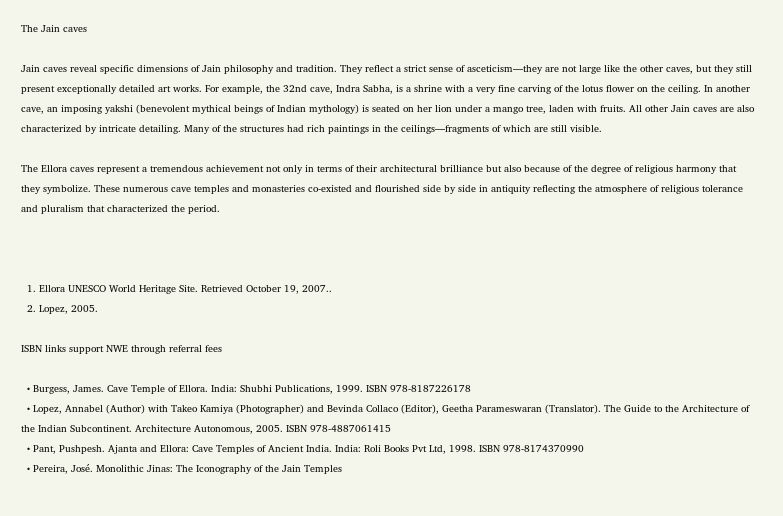The Jain caves

Jain caves reveal specific dimensions of Jain philosophy and tradition. They reflect a strict sense of asceticism—they are not large like the other caves, but they still present exceptionally detailed art works. For example, the 32nd cave, Indra Sabha, is a shrine with a very fine carving of the lotus flower on the ceiling. In another cave, an imposing yakshi (benevolent mythical beings of Indian mythology) is seated on her lion under a mango tree, laden with fruits. All other Jain caves are also characterized by intricate detailing. Many of the structures had rich paintings in the ceilings—fragments of which are still visible.

The Ellora caves represent a tremendous achievement not only in terms of their architectural brilliance but also because of the degree of religious harmony that they symbolize. These numerous cave temples and monasteries co-existed and flourished side by side in antiquity reflecting the atmosphere of religious tolerance and pluralism that characterized the period.



  1. Ellora UNESCO World Heritage Site. Retrieved October 19, 2007..
  2. Lopez, 2005.

ISBN links support NWE through referral fees

  • Burgess, James. Cave Temple of Ellora. India: Shubhi Publications, 1999. ISBN 978-8187226178
  • Lopez, Annabel (Author) with Takeo Kamiya (Photographer) and Bevinda Collaco (Editor), Geetha Parameswaran (Translator). The Guide to the Architecture of the Indian Subcontinent. Architecture Autonomous, 2005. ISBN 978-4887061415
  • Pant, Pushpesh. Ajanta and Ellora: Cave Temples of Ancient India. India: Roli Books Pvt Ltd, 1998. ISBN 978-8174370990
  • Pereira, José. Monolithic Jinas: The Iconography of the Jain Temples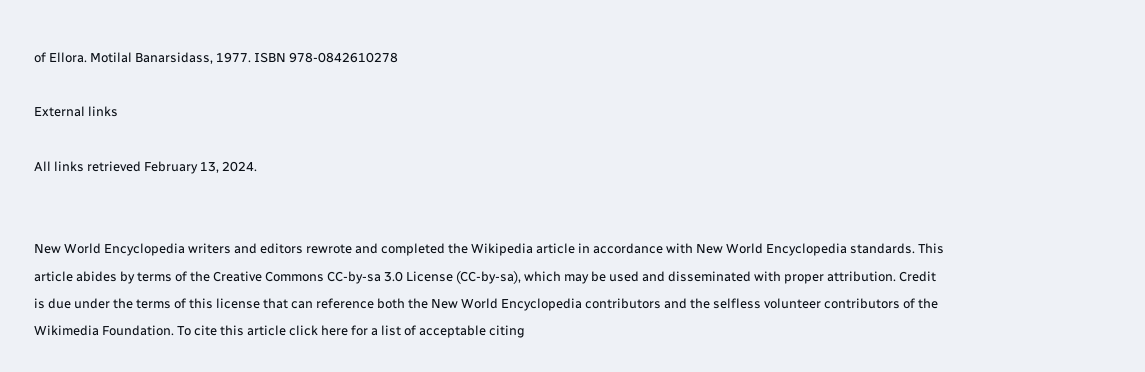of Ellora. Motilal Banarsidass, 1977. ISBN 978-0842610278

External links

All links retrieved February 13, 2024.


New World Encyclopedia writers and editors rewrote and completed the Wikipedia article in accordance with New World Encyclopedia standards. This article abides by terms of the Creative Commons CC-by-sa 3.0 License (CC-by-sa), which may be used and disseminated with proper attribution. Credit is due under the terms of this license that can reference both the New World Encyclopedia contributors and the selfless volunteer contributors of the Wikimedia Foundation. To cite this article click here for a list of acceptable citing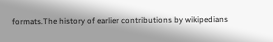formats.The history of earlier contributions by wikipedians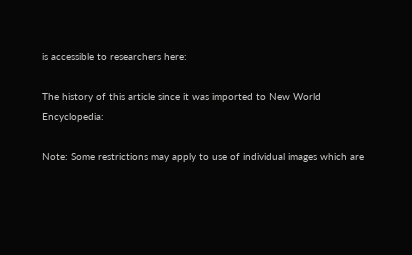is accessible to researchers here:

The history of this article since it was imported to New World Encyclopedia:

Note: Some restrictions may apply to use of individual images which are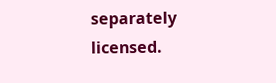separately licensed.